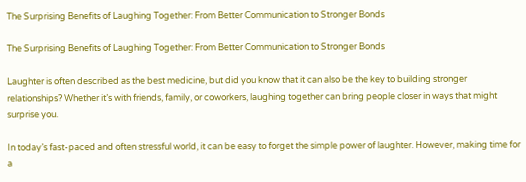The Surprising Benefits of Laughing Together: From Better Communication to Stronger Bonds

The Surprising Benefits of Laughing Together: From Better Communication to Stronger Bonds

Laughter is often described as the best medicine, but did you know that it can also be the key to building stronger relationships? Whether it’s with friends, family, or coworkers, laughing together can bring people closer in ways that might surprise you.

In today’s fast-paced and often stressful world, it can be easy to forget the simple power of laughter. However, making time for a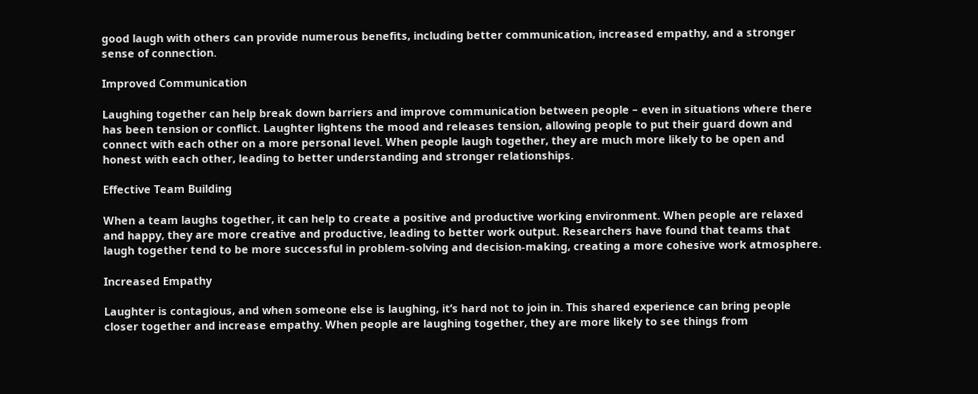good laugh with others can provide numerous benefits, including better communication, increased empathy, and a stronger sense of connection.

Improved Communication

Laughing together can help break down barriers and improve communication between people – even in situations where there has been tension or conflict. Laughter lightens the mood and releases tension, allowing people to put their guard down and connect with each other on a more personal level. When people laugh together, they are much more likely to be open and honest with each other, leading to better understanding and stronger relationships.

Effective Team Building

When a team laughs together, it can help to create a positive and productive working environment. When people are relaxed and happy, they are more creative and productive, leading to better work output. Researchers have found that teams that laugh together tend to be more successful in problem-solving and decision-making, creating a more cohesive work atmosphere.

Increased Empathy

Laughter is contagious, and when someone else is laughing, it’s hard not to join in. This shared experience can bring people closer together and increase empathy. When people are laughing together, they are more likely to see things from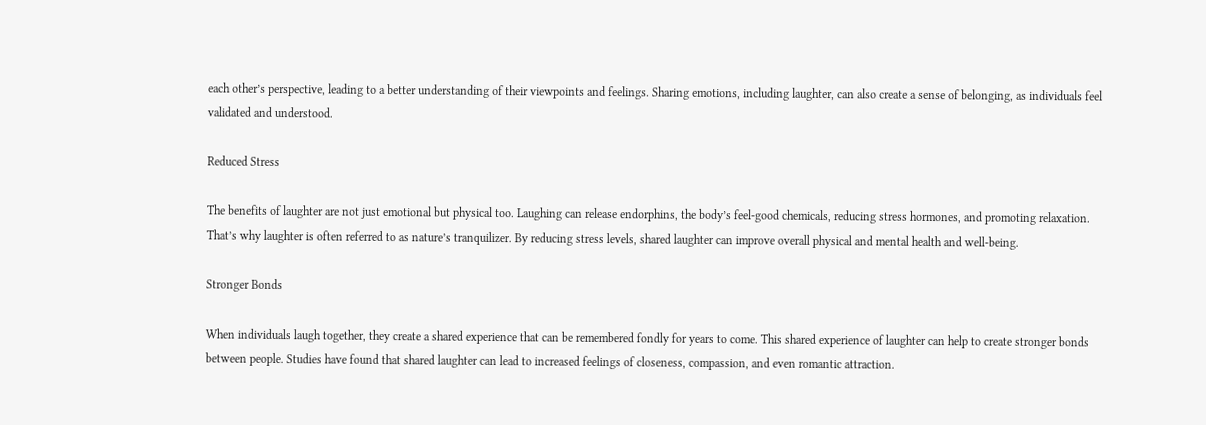each other’s perspective, leading to a better understanding of their viewpoints and feelings. Sharing emotions, including laughter, can also create a sense of belonging, as individuals feel validated and understood.

Reduced Stress

The benefits of laughter are not just emotional but physical too. Laughing can release endorphins, the body’s feel-good chemicals, reducing stress hormones, and promoting relaxation. That’s why laughter is often referred to as nature’s tranquilizer. By reducing stress levels, shared laughter can improve overall physical and mental health and well-being.

Stronger Bonds

When individuals laugh together, they create a shared experience that can be remembered fondly for years to come. This shared experience of laughter can help to create stronger bonds between people. Studies have found that shared laughter can lead to increased feelings of closeness, compassion, and even romantic attraction.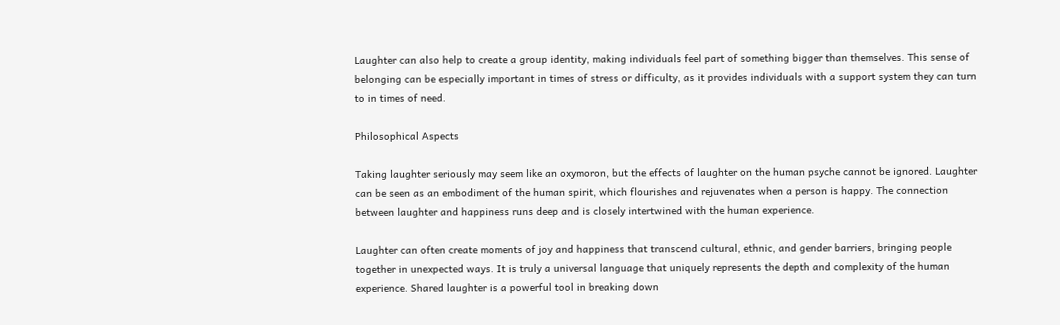Laughter can also help to create a group identity, making individuals feel part of something bigger than themselves. This sense of belonging can be especially important in times of stress or difficulty, as it provides individuals with a support system they can turn to in times of need.

Philosophical Aspects

Taking laughter seriously may seem like an oxymoron, but the effects of laughter on the human psyche cannot be ignored. Laughter can be seen as an embodiment of the human spirit, which flourishes and rejuvenates when a person is happy. The connection between laughter and happiness runs deep and is closely intertwined with the human experience.

Laughter can often create moments of joy and happiness that transcend cultural, ethnic, and gender barriers, bringing people together in unexpected ways. It is truly a universal language that uniquely represents the depth and complexity of the human experience. Shared laughter is a powerful tool in breaking down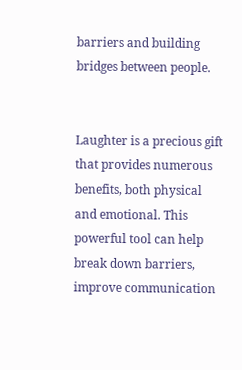barriers and building bridges between people.


Laughter is a precious gift that provides numerous benefits, both physical and emotional. This powerful tool can help break down barriers, improve communication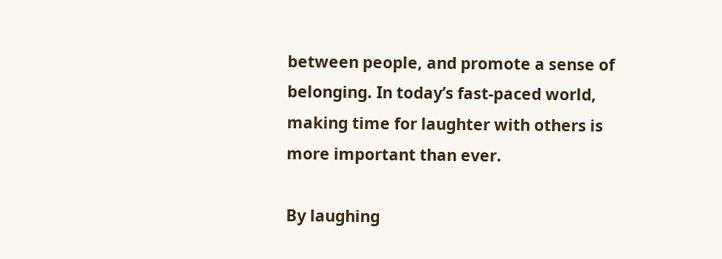between people, and promote a sense of belonging. In today’s fast-paced world, making time for laughter with others is more important than ever.

By laughing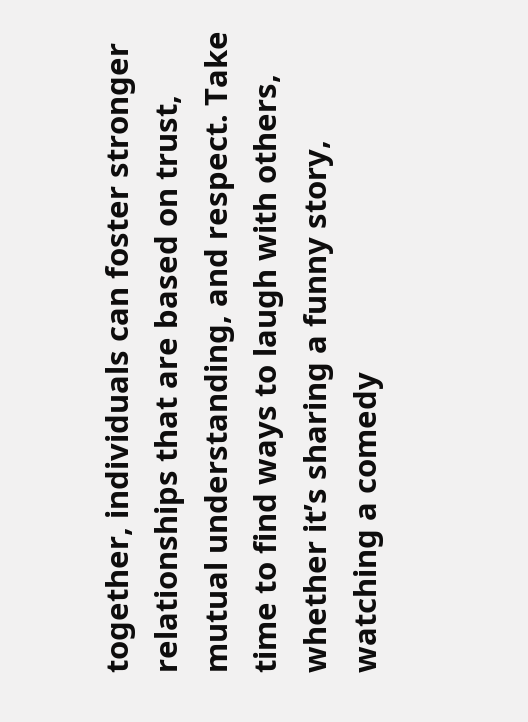together, individuals can foster stronger relationships that are based on trust, mutual understanding, and respect. Take time to find ways to laugh with others, whether it’s sharing a funny story, watching a comedy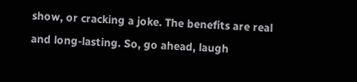show, or cracking a joke. The benefits are real and long-lasting. So, go ahead, laugh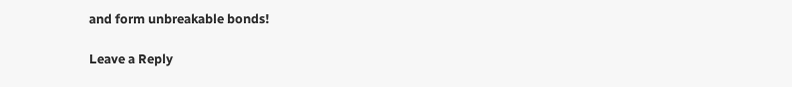and form unbreakable bonds!

Leave a Reply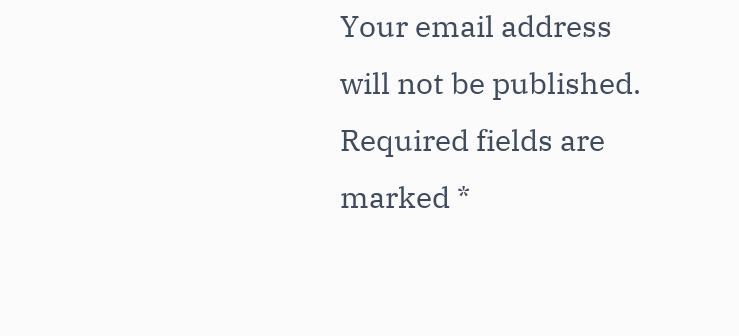Your email address will not be published. Required fields are marked *